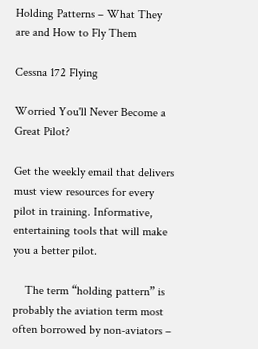Holding Patterns – What They are and How to Fly Them

Cessna 172 Flying

Worried You'll Never Become a Great Pilot?

Get the weekly email that delivers must view resources for every pilot in training. Informative, entertaining tools that will make you a better pilot.

    The term “holding pattern” is probably the aviation term most often borrowed by non-aviators –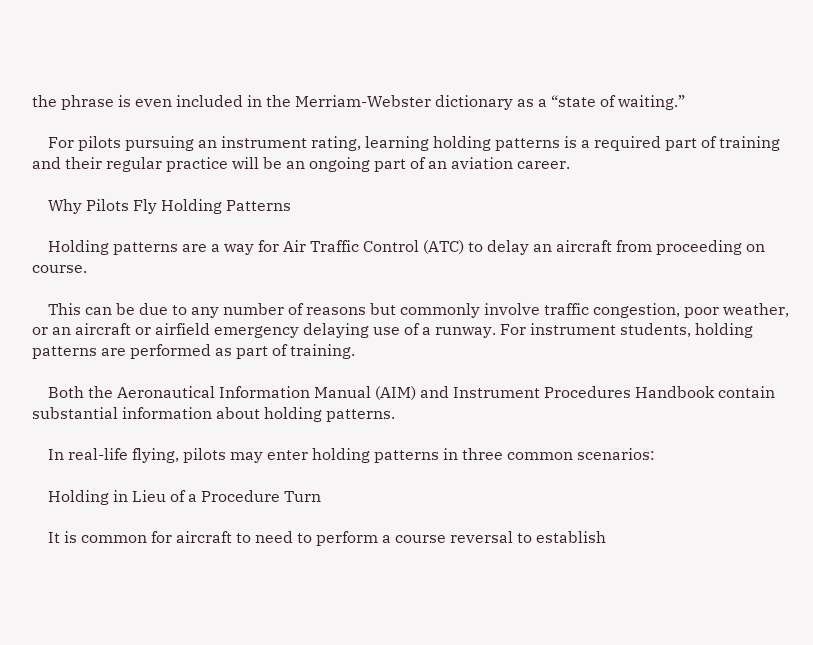the phrase is even included in the Merriam-Webster dictionary as a “state of waiting.”

    For pilots pursuing an instrument rating, learning holding patterns is a required part of training and their regular practice will be an ongoing part of an aviation career.

    Why Pilots Fly Holding Patterns

    Holding patterns are a way for Air Traffic Control (ATC) to delay an aircraft from proceeding on course.

    This can be due to any number of reasons but commonly involve traffic congestion, poor weather, or an aircraft or airfield emergency delaying use of a runway. For instrument students, holding patterns are performed as part of training.

    Both the Aeronautical Information Manual (AIM) and Instrument Procedures Handbook contain substantial information about holding patterns.

    In real-life flying, pilots may enter holding patterns in three common scenarios:

    Holding in Lieu of a Procedure Turn

    It is common for aircraft to need to perform a course reversal to establish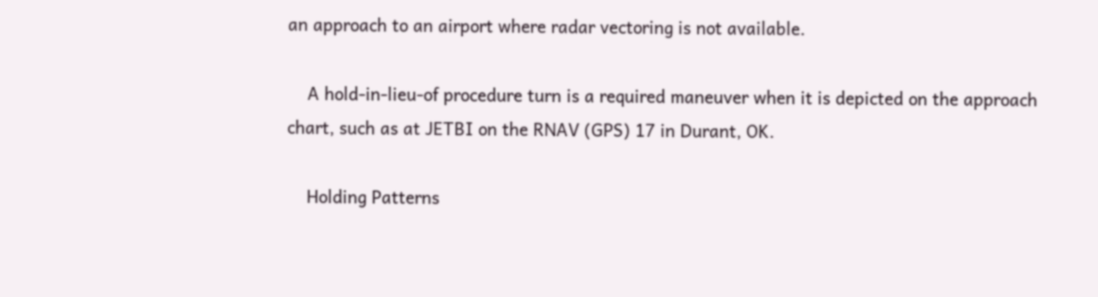an approach to an airport where radar vectoring is not available.

    A hold-in-lieu-of procedure turn is a required maneuver when it is depicted on the approach chart, such as at JETBI on the RNAV (GPS) 17 in Durant, OK.

    Holding Patterns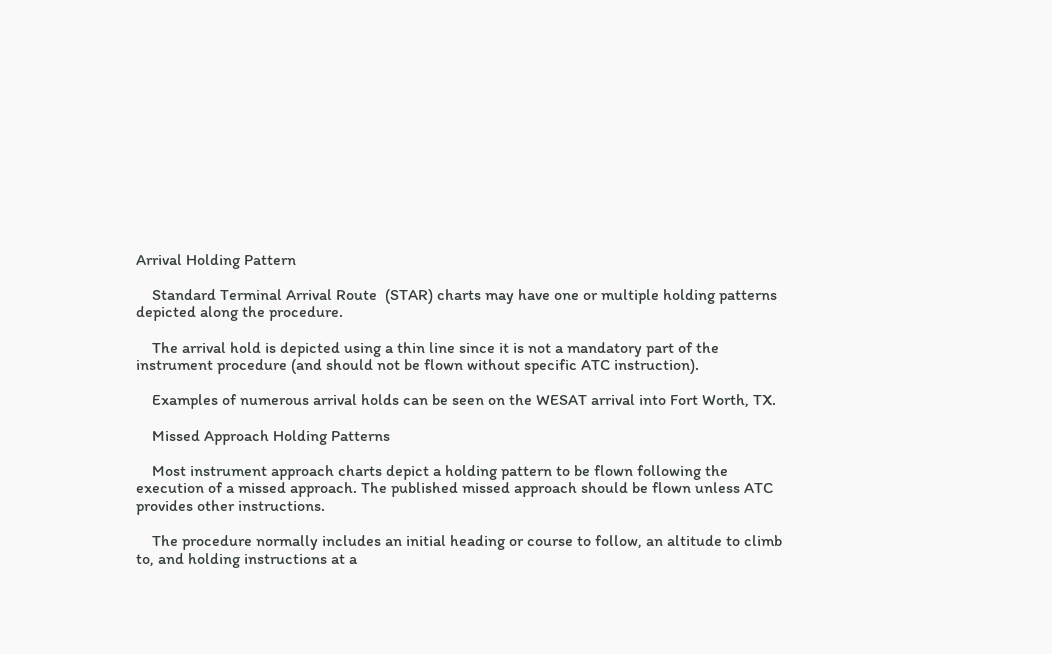Arrival Holding Pattern

    Standard Terminal Arrival Route  (STAR) charts may have one or multiple holding patterns depicted along the procedure.

    The arrival hold is depicted using a thin line since it is not a mandatory part of the instrument procedure (and should not be flown without specific ATC instruction).

    Examples of numerous arrival holds can be seen on the WESAT arrival into Fort Worth, TX.

    Missed Approach Holding Patterns

    Most instrument approach charts depict a holding pattern to be flown following the execution of a missed approach. The published missed approach should be flown unless ATC provides other instructions.

    The procedure normally includes an initial heading or course to follow, an altitude to climb to, and holding instructions at a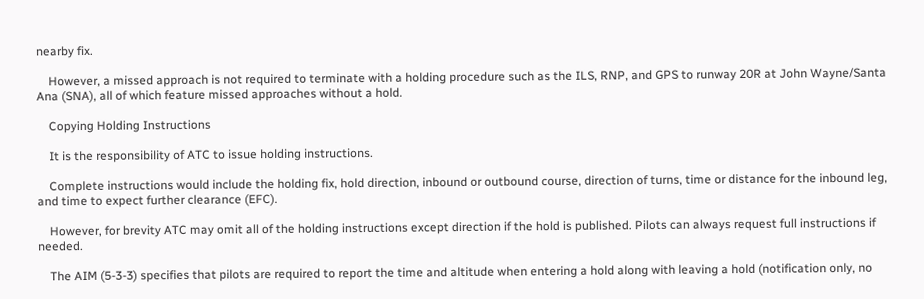nearby fix.

    However, a missed approach is not required to terminate with a holding procedure such as the ILS, RNP, and GPS to runway 20R at John Wayne/Santa Ana (SNA), all of which feature missed approaches without a hold.

    Copying Holding Instructions

    It is the responsibility of ATC to issue holding instructions.

    Complete instructions would include the holding fix, hold direction, inbound or outbound course, direction of turns, time or distance for the inbound leg, and time to expect further clearance (EFC).

    However, for brevity ATC may omit all of the holding instructions except direction if the hold is published. Pilots can always request full instructions if needed.

    The AIM (5-3-3) specifies that pilots are required to report the time and altitude when entering a hold along with leaving a hold (notification only, no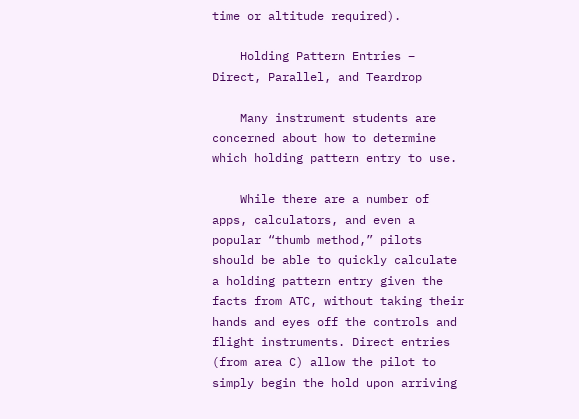time or altitude required).

    Holding Pattern Entries – Direct, Parallel, and Teardrop

    Many instrument students are concerned about how to determine which holding pattern entry to use.

    While there are a number of apps, calculators, and even a popular “thumb method,” pilots should be able to quickly calculate a holding pattern entry given the facts from ATC, without taking their hands and eyes off the controls and flight instruments. Direct entries (from area C) allow the pilot to simply begin the hold upon arriving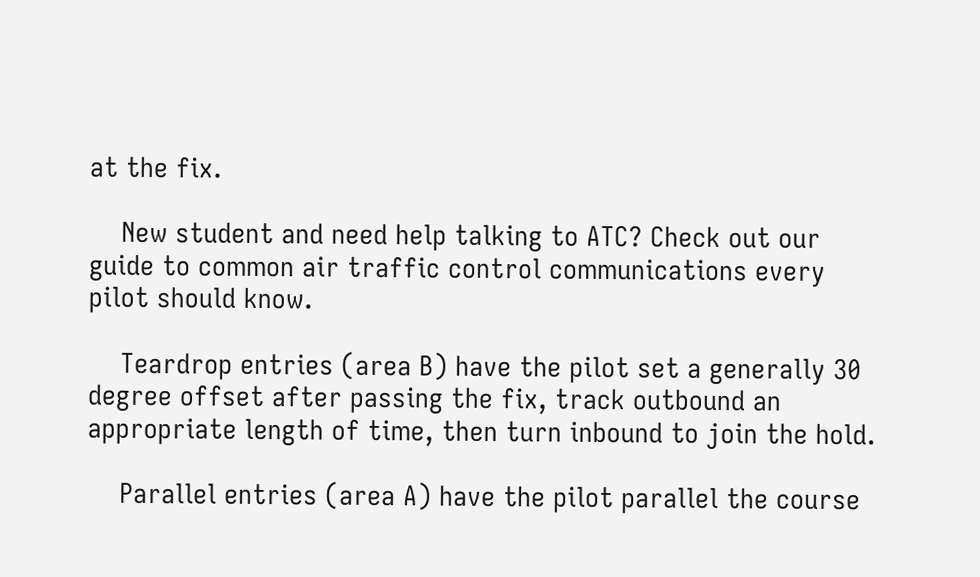at the fix.

    New student and need help talking to ATC? Check out our guide to common air traffic control communications every pilot should know.

    Teardrop entries (area B) have the pilot set a generally 30 degree offset after passing the fix, track outbound an appropriate length of time, then turn inbound to join the hold.

    Parallel entries (area A) have the pilot parallel the course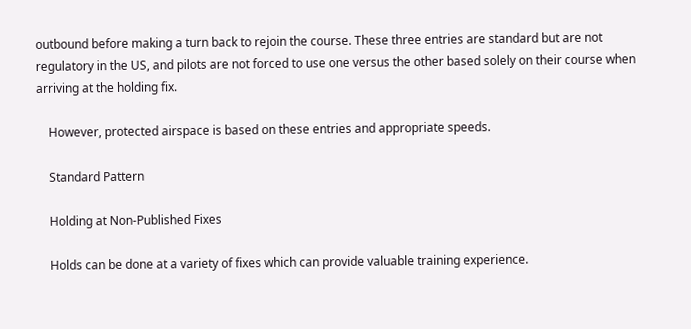outbound before making a turn back to rejoin the course. These three entries are standard but are not regulatory in the US, and pilots are not forced to use one versus the other based solely on their course when arriving at the holding fix.

    However, protected airspace is based on these entries and appropriate speeds.

    Standard Pattern

    Holding at Non-Published Fixes

    Holds can be done at a variety of fixes which can provide valuable training experience.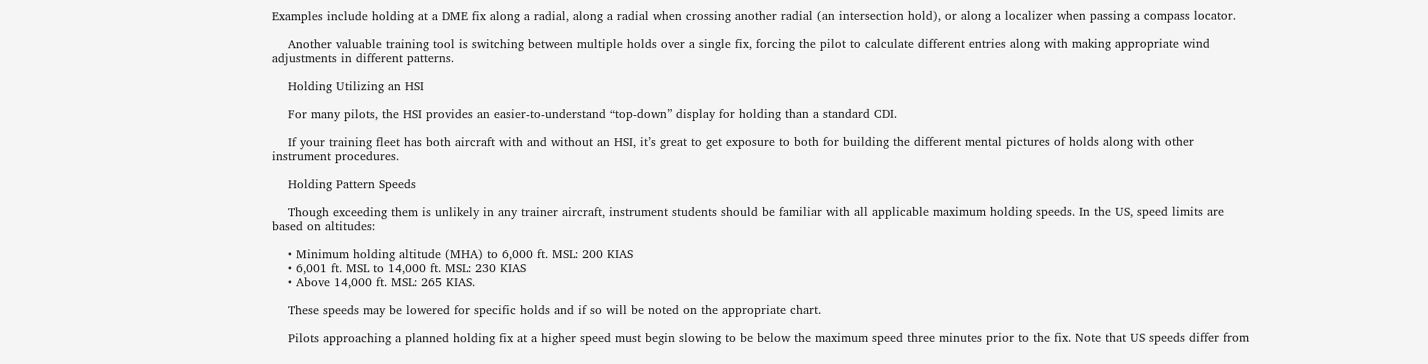Examples include holding at a DME fix along a radial, along a radial when crossing another radial (an intersection hold), or along a localizer when passing a compass locator.

    Another valuable training tool is switching between multiple holds over a single fix, forcing the pilot to calculate different entries along with making appropriate wind adjustments in different patterns.

    Holding Utilizing an HSI

    For many pilots, the HSI provides an easier-to-understand “top-down” display for holding than a standard CDI.

    If your training fleet has both aircraft with and without an HSI, it’s great to get exposure to both for building the different mental pictures of holds along with other instrument procedures.

    Holding Pattern Speeds

    Though exceeding them is unlikely in any trainer aircraft, instrument students should be familiar with all applicable maximum holding speeds. In the US, speed limits are based on altitudes:

    • Minimum holding altitude (MHA) to 6,000 ft. MSL: 200 KIAS
    • 6,001 ft. MSL to 14,000 ft. MSL: 230 KIAS
    • Above 14,000 ft. MSL: 265 KIAS.

    These speeds may be lowered for specific holds and if so will be noted on the appropriate chart.

    Pilots approaching a planned holding fix at a higher speed must begin slowing to be below the maximum speed three minutes prior to the fix. Note that US speeds differ from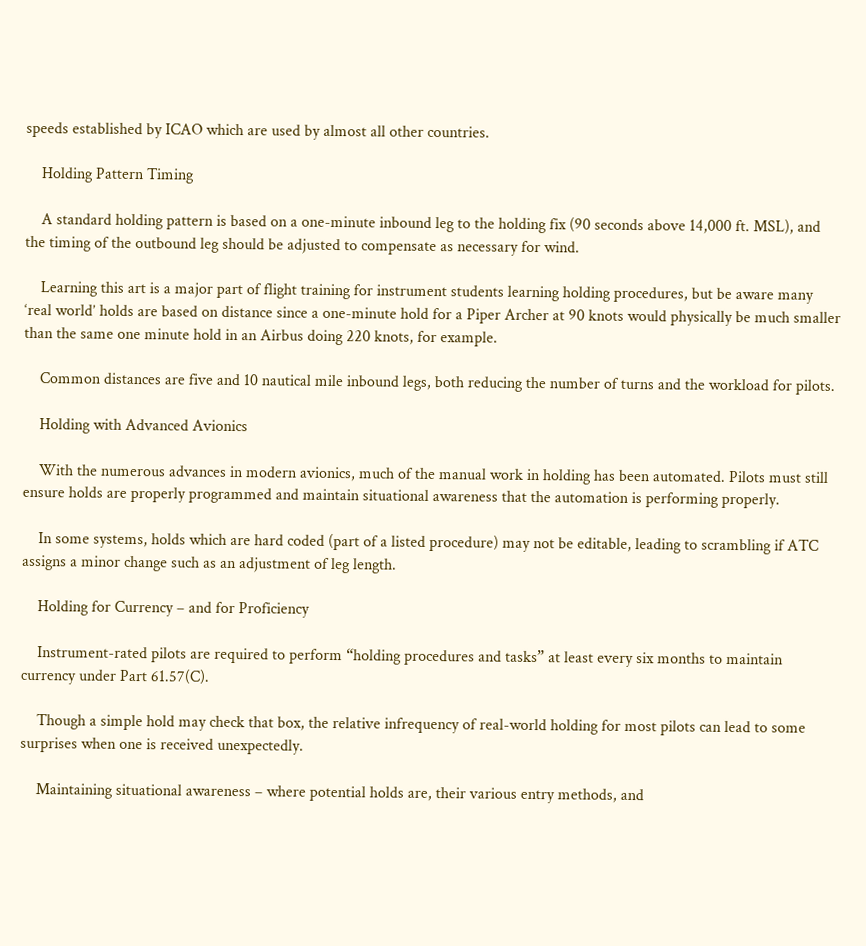speeds established by ICAO which are used by almost all other countries.

    Holding Pattern Timing

    A standard holding pattern is based on a one-minute inbound leg to the holding fix (90 seconds above 14,000 ft. MSL), and the timing of the outbound leg should be adjusted to compensate as necessary for wind.

    Learning this art is a major part of flight training for instrument students learning holding procedures, but be aware many ‘real world’ holds are based on distance since a one-minute hold for a Piper Archer at 90 knots would physically be much smaller than the same one minute hold in an Airbus doing 220 knots, for example.

    Common distances are five and 10 nautical mile inbound legs, both reducing the number of turns and the workload for pilots.

    Holding with Advanced Avionics

    With the numerous advances in modern avionics, much of the manual work in holding has been automated. Pilots must still ensure holds are properly programmed and maintain situational awareness that the automation is performing properly.

    In some systems, holds which are hard coded (part of a listed procedure) may not be editable, leading to scrambling if ATC assigns a minor change such as an adjustment of leg length.

    Holding for Currency – and for Proficiency

    Instrument-rated pilots are required to perform “holding procedures and tasks” at least every six months to maintain currency under Part 61.57(C).

    Though a simple hold may check that box, the relative infrequency of real-world holding for most pilots can lead to some surprises when one is received unexpectedly.

    Maintaining situational awareness – where potential holds are, their various entry methods, and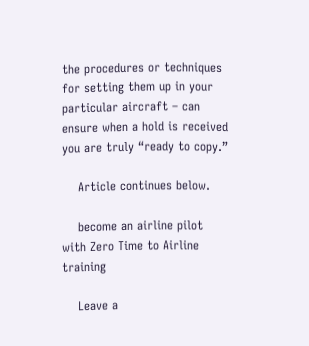the procedures or techniques for setting them up in your particular aircraft – can ensure when a hold is received you are truly “ready to copy.”

    Article continues below.

    become an airline pilot with Zero Time to Airline training

    Leave a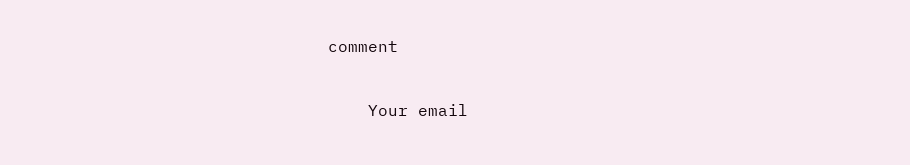comment

    Your email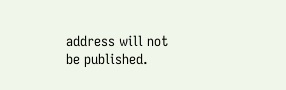address will not be published.